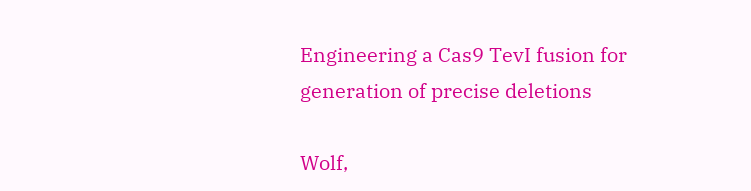Engineering a Cas9 TevI fusion for generation of precise deletions

Wolf,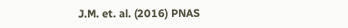J.M. et. al. (2016) PNAS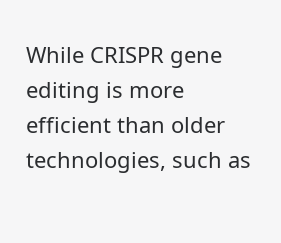While CRISPR gene editing is more efficient than older technologies, such as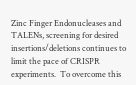Zinc Finger Endonucleases and TALENs, screening for desired insertions/deletions continues to limit the pace of CRISPR experiments.  To overcome this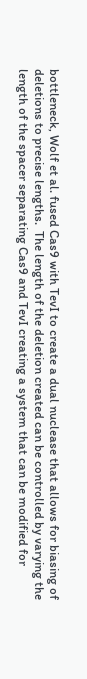bottleneck, Wolf et al. fused Cas9 with TevI to create a dual nuclease that allows for biasing of deletions to precise lengths.  The length of the deletion created can be controlled by varying the length of the spacer separating Cas9 and TevI creating a system that can be modified for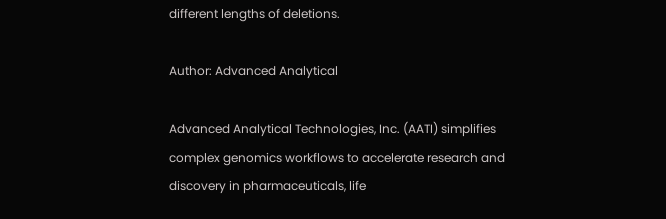different lengths of deletions.

Author: Advanced Analytical

Advanced Analytical Technologies, Inc. (AATI) simplifies complex genomics workflows to accelerate research and discovery in pharmaceuticals, life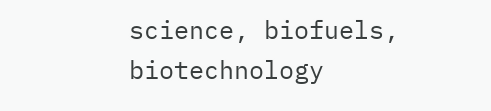science, biofuels, biotechnology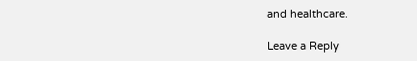and healthcare.

Leave a Reply